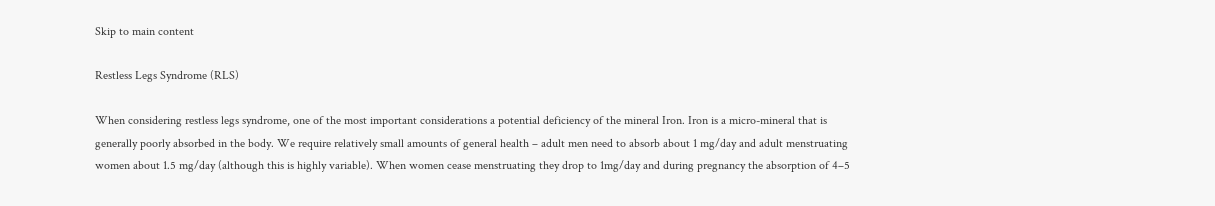Skip to main content

Restless Legs Syndrome (RLS)

When considering restless legs syndrome, one of the most important considerations a potential deficiency of the mineral Iron. Iron is a micro-mineral that is generally poorly absorbed in the body. We require relatively small amounts of general health – adult men need to absorb about 1 mg/day and adult menstruating women about 1.5 mg/day (although this is highly variable). When women cease menstruating they drop to 1mg/day and during pregnancy the absorption of 4–5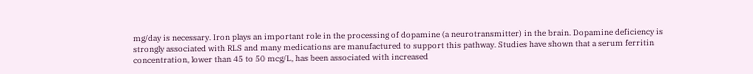mg/day is necessary. Iron plays an important role in the processing of dopamine (a neurotransmitter) in the brain. Dopamine deficiency is strongly associated with RLS and many medications are manufactured to support this pathway. Studies have shown that a serum ferritin concentration, lower than 45 to 50 mcg/L, has been associated with increased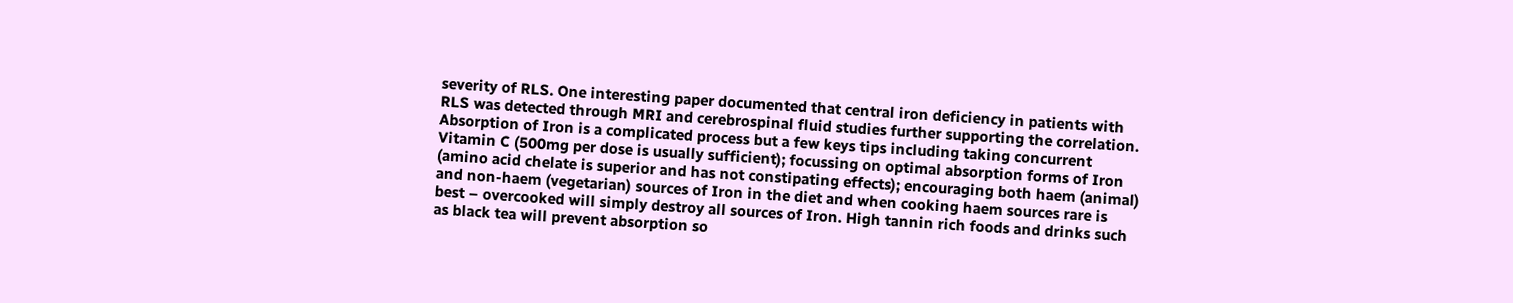severity of RLS. One interesting paper documented that central iron deficiency in patients with RLS was detected through MRI and cerebrospinal fluid studies further supporting the correlation. Absorption of Iron is a complicated process but a few keys tips including taking concurrent Vitamin C (500mg per dose is usually sufficient); focussing on optimal absorption forms of Iron (amino acid chelate is superior and has not constipating effects); encouraging both haem (animal) and non-haem (vegetarian) sources of Iron in the diet and when cooking haem sources rare is best – overcooked will simply destroy all sources of Iron. High tannin rich foods and drinks such as black tea will prevent absorption so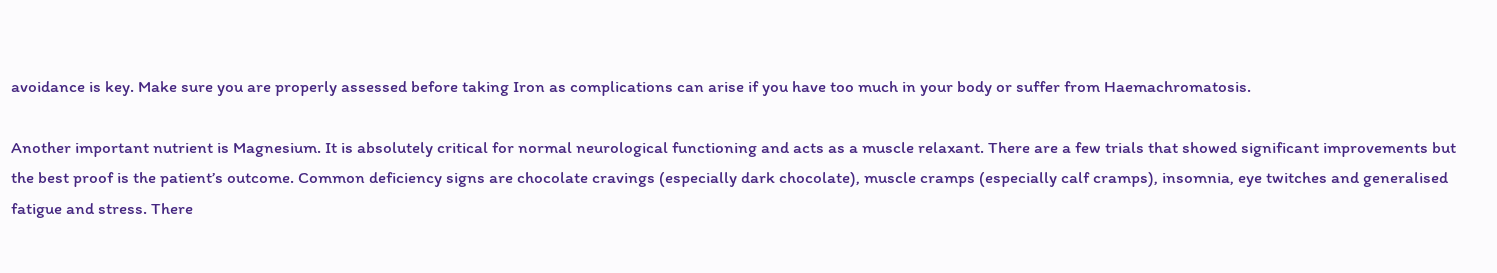avoidance is key. Make sure you are properly assessed before taking Iron as complications can arise if you have too much in your body or suffer from Haemachromatosis.

Another important nutrient is Magnesium. It is absolutely critical for normal neurological functioning and acts as a muscle relaxant. There are a few trials that showed significant improvements but the best proof is the patient’s outcome. Common deficiency signs are chocolate cravings (especially dark chocolate), muscle cramps (especially calf cramps), insomnia, eye twitches and generalised fatigue and stress. There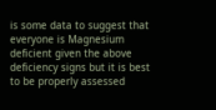is some data to suggest that everyone is Magnesium deficient given the above deficiency signs but it is best to be properly assessed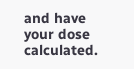and have your dose calculated.